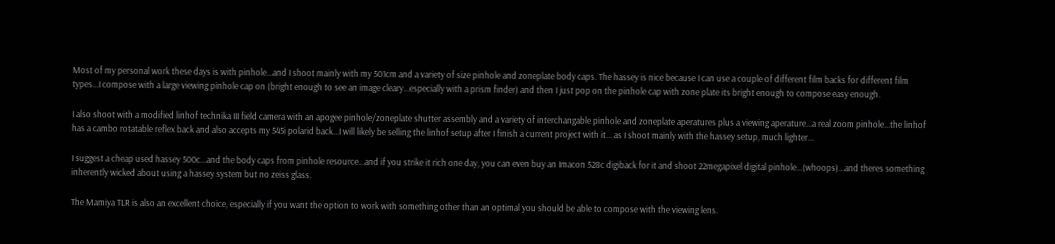Most of my personal work these days is with pinhole...and I shoot mainly with my 501cm and a variety of size pinhole and zoneplate body caps. The hassey is nice because I can use a couple of different film backs for different film types...I compose with a large viewing pinhole cap on (bright enough to see an image cleary...especially with a prism finder) and then I just pop on the pinhole cap with zone plate its bright enough to compose easy enough.

I also shoot with a modified linhof technika III field camera with an apogee pinhole/zoneplate shutter assembly and a variety of interchangable pinhole and zoneplate aperatures plus a viewing aperature...a real zoom pinhole...the linhof has a cambo rotatable reflex back and also accepts my 545i polarid back...I will likely be selling the linhof setup after I finish a current project with it... as I shoot mainly with the hassey setup, much lighter...

I suggest a cheap used hassey 500c...and the body caps from pinhole resource...and if you strike it rich one day, you can even buy an Imacon 528c digiback for it and shoot 22megapixel digital pinhole...(whoops)...and theres something inherently wicked about using a hassey system but no zeiss glass.

The Mamiya TLR is also an excellent choice, especially if you want the option to work with something other than an optimal you should be able to compose with the viewing lens.